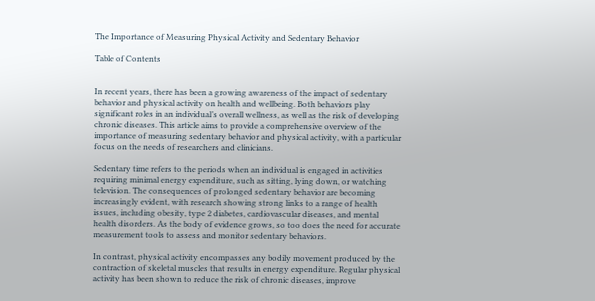The Importance of Measuring Physical Activity and Sedentary Behavior

Table of Contents


In recent years, there has been a growing awareness of the impact of sedentary behavior and physical activity on health and wellbeing. Both behaviors play significant roles in an individual’s overall wellness, as well as the risk of developing chronic diseases. This article aims to provide a comprehensive overview of the importance of measuring sedentary behavior and physical activity, with a particular focus on the needs of researchers and clinicians.

Sedentary time refers to the periods when an individual is engaged in activities requiring minimal energy expenditure, such as sitting, lying down, or watching television. The consequences of prolonged sedentary behavior are becoming increasingly evident, with research showing strong links to a range of health issues, including obesity, type 2 diabetes, cardiovascular diseases, and mental health disorders. As the body of evidence grows, so too does the need for accurate measurement tools to assess and monitor sedentary behaviors.

In contrast, physical activity encompasses any bodily movement produced by the contraction of skeletal muscles that results in energy expenditure. Regular physical activity has been shown to reduce the risk of chronic diseases, improve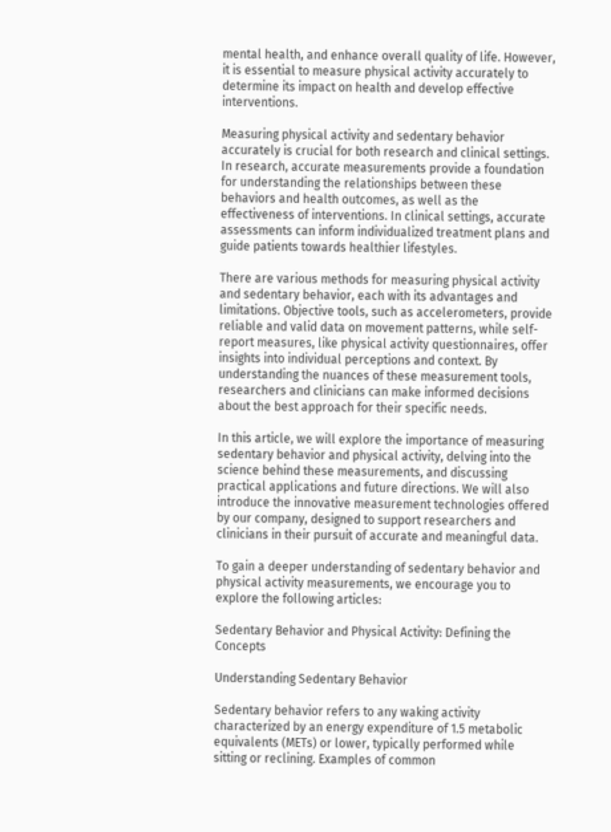mental health, and enhance overall quality of life. However, it is essential to measure physical activity accurately to determine its impact on health and develop effective interventions.

Measuring physical activity and sedentary behavior accurately is crucial for both research and clinical settings. In research, accurate measurements provide a foundation for understanding the relationships between these behaviors and health outcomes, as well as the effectiveness of interventions. In clinical settings, accurate assessments can inform individualized treatment plans and guide patients towards healthier lifestyles.

There are various methods for measuring physical activity and sedentary behavior, each with its advantages and limitations. Objective tools, such as accelerometers, provide reliable and valid data on movement patterns, while self-report measures, like physical activity questionnaires, offer insights into individual perceptions and context. By understanding the nuances of these measurement tools, researchers and clinicians can make informed decisions about the best approach for their specific needs.

In this article, we will explore the importance of measuring sedentary behavior and physical activity, delving into the science behind these measurements, and discussing practical applications and future directions. We will also introduce the innovative measurement technologies offered by our company, designed to support researchers and clinicians in their pursuit of accurate and meaningful data.

To gain a deeper understanding of sedentary behavior and physical activity measurements, we encourage you to explore the following articles:

Sedentary Behavior and Physical Activity: Defining the Concepts

Understanding Sedentary Behavior

Sedentary behavior refers to any waking activity characterized by an energy expenditure of 1.5 metabolic equivalents (METs) or lower, typically performed while sitting or reclining. Examples of common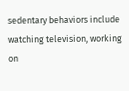sedentary behaviors include watching television, working on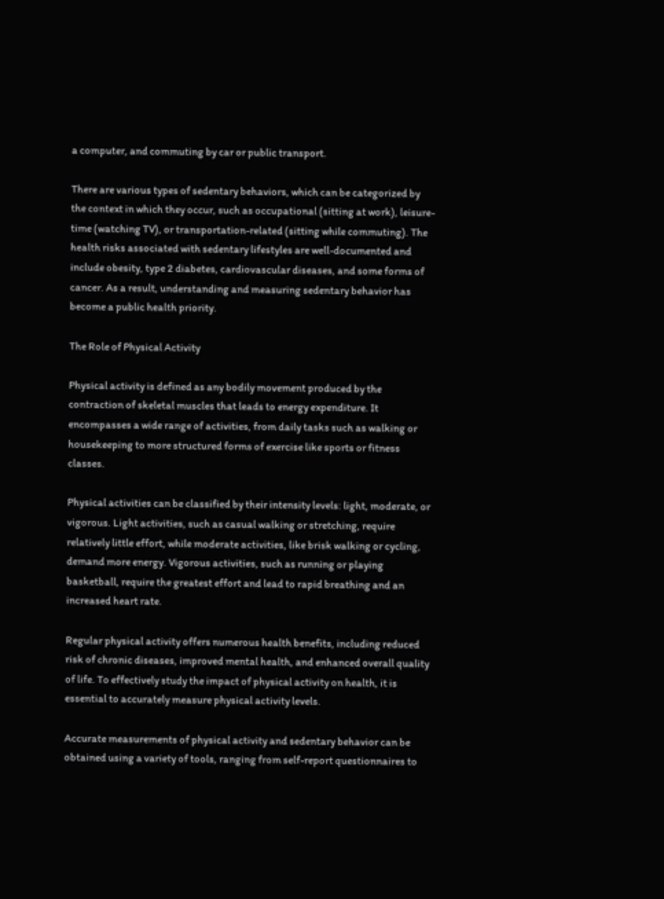a computer, and commuting by car or public transport.

There are various types of sedentary behaviors, which can be categorized by the context in which they occur, such as occupational (sitting at work), leisure-time (watching TV), or transportation-related (sitting while commuting). The health risks associated with sedentary lifestyles are well-documented and include obesity, type 2 diabetes, cardiovascular diseases, and some forms of cancer. As a result, understanding and measuring sedentary behavior has become a public health priority.

The Role of Physical Activity

Physical activity is defined as any bodily movement produced by the contraction of skeletal muscles that leads to energy expenditure. It encompasses a wide range of activities, from daily tasks such as walking or housekeeping to more structured forms of exercise like sports or fitness classes.

Physical activities can be classified by their intensity levels: light, moderate, or vigorous. Light activities, such as casual walking or stretching, require relatively little effort, while moderate activities, like brisk walking or cycling, demand more energy. Vigorous activities, such as running or playing basketball, require the greatest effort and lead to rapid breathing and an increased heart rate.

Regular physical activity offers numerous health benefits, including reduced risk of chronic diseases, improved mental health, and enhanced overall quality of life. To effectively study the impact of physical activity on health, it is essential to accurately measure physical activity levels.

Accurate measurements of physical activity and sedentary behavior can be obtained using a variety of tools, ranging from self-report questionnaires to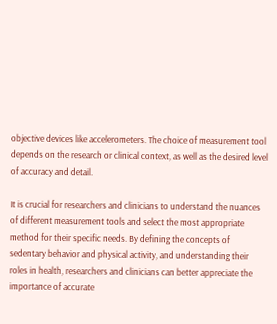objective devices like accelerometers. The choice of measurement tool depends on the research or clinical context, as well as the desired level of accuracy and detail.

It is crucial for researchers and clinicians to understand the nuances of different measurement tools and select the most appropriate method for their specific needs. By defining the concepts of sedentary behavior and physical activity, and understanding their roles in health, researchers and clinicians can better appreciate the importance of accurate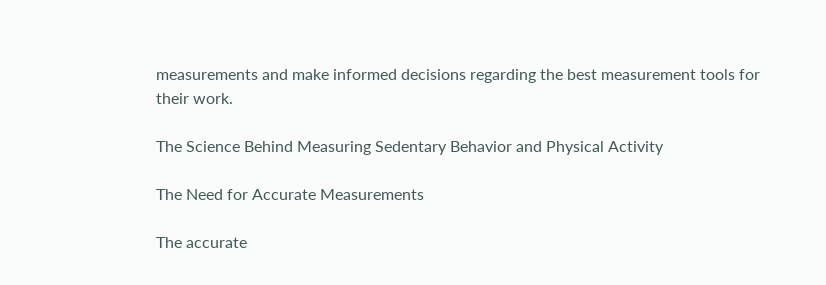measurements and make informed decisions regarding the best measurement tools for their work.

The Science Behind Measuring Sedentary Behavior and Physical Activity

The Need for Accurate Measurements

The accurate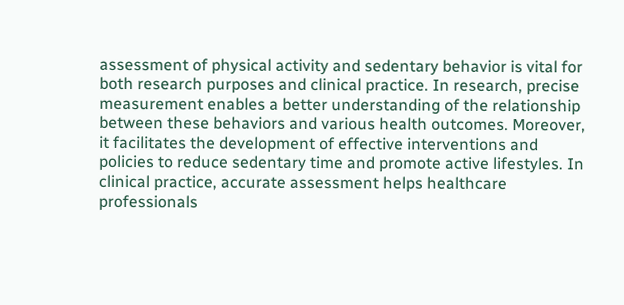assessment of physical activity and sedentary behavior is vital for both research purposes and clinical practice. In research, precise measurement enables a better understanding of the relationship between these behaviors and various health outcomes. Moreover, it facilitates the development of effective interventions and policies to reduce sedentary time and promote active lifestyles. In clinical practice, accurate assessment helps healthcare professionals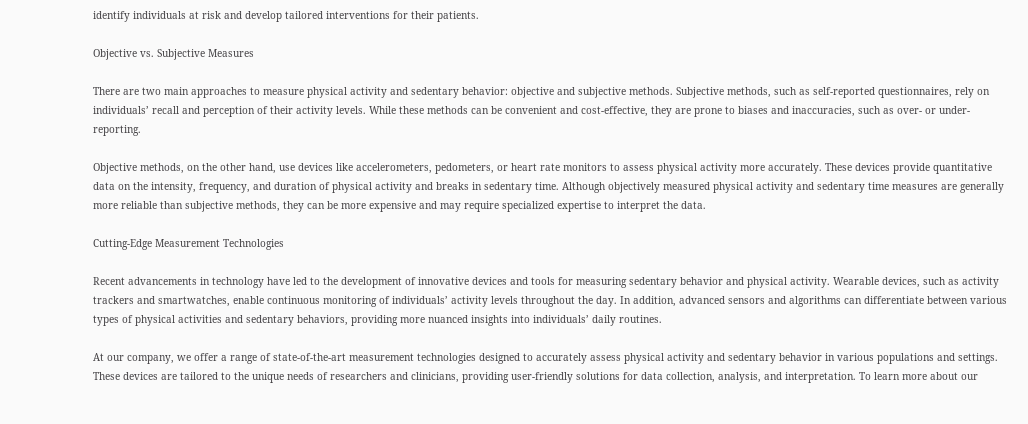identify individuals at risk and develop tailored interventions for their patients.

Objective vs. Subjective Measures

There are two main approaches to measure physical activity and sedentary behavior: objective and subjective methods. Subjective methods, such as self-reported questionnaires, rely on individuals’ recall and perception of their activity levels. While these methods can be convenient and cost-effective, they are prone to biases and inaccuracies, such as over- or under-reporting.

Objective methods, on the other hand, use devices like accelerometers, pedometers, or heart rate monitors to assess physical activity more accurately. These devices provide quantitative data on the intensity, frequency, and duration of physical activity and breaks in sedentary time. Although objectively measured physical activity and sedentary time measures are generally more reliable than subjective methods, they can be more expensive and may require specialized expertise to interpret the data.

Cutting-Edge Measurement Technologies

Recent advancements in technology have led to the development of innovative devices and tools for measuring sedentary behavior and physical activity. Wearable devices, such as activity trackers and smartwatches, enable continuous monitoring of individuals’ activity levels throughout the day. In addition, advanced sensors and algorithms can differentiate between various types of physical activities and sedentary behaviors, providing more nuanced insights into individuals’ daily routines.

At our company, we offer a range of state-of-the-art measurement technologies designed to accurately assess physical activity and sedentary behavior in various populations and settings. These devices are tailored to the unique needs of researchers and clinicians, providing user-friendly solutions for data collection, analysis, and interpretation. To learn more about our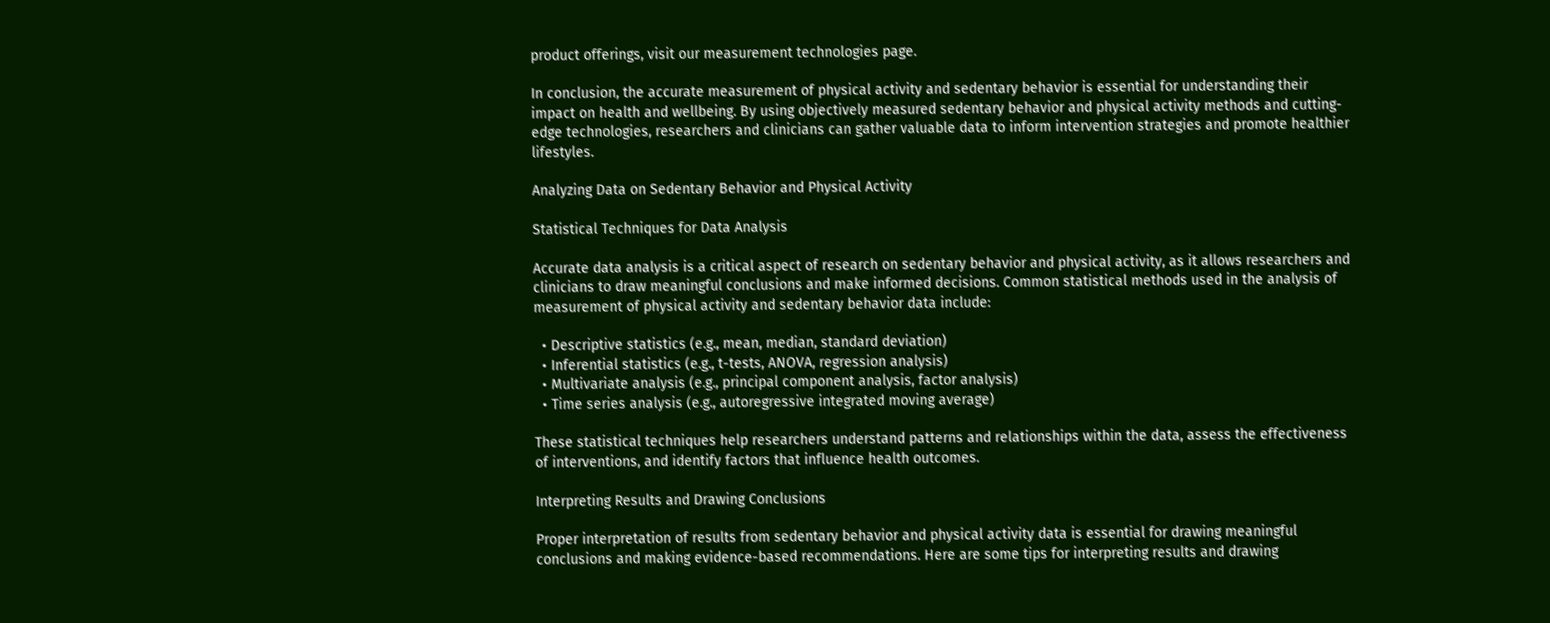product offerings, visit our measurement technologies page.

In conclusion, the accurate measurement of physical activity and sedentary behavior is essential for understanding their impact on health and wellbeing. By using objectively measured sedentary behavior and physical activity methods and cutting-edge technologies, researchers and clinicians can gather valuable data to inform intervention strategies and promote healthier lifestyles.

Analyzing Data on Sedentary Behavior and Physical Activity

Statistical Techniques for Data Analysis

Accurate data analysis is a critical aspect of research on sedentary behavior and physical activity, as it allows researchers and clinicians to draw meaningful conclusions and make informed decisions. Common statistical methods used in the analysis of measurement of physical activity and sedentary behavior data include:

  • Descriptive statistics (e.g., mean, median, standard deviation)
  • Inferential statistics (e.g., t-tests, ANOVA, regression analysis)
  • Multivariate analysis (e.g., principal component analysis, factor analysis)
  • Time series analysis (e.g., autoregressive integrated moving average)

These statistical techniques help researchers understand patterns and relationships within the data, assess the effectiveness of interventions, and identify factors that influence health outcomes.

Interpreting Results and Drawing Conclusions

Proper interpretation of results from sedentary behavior and physical activity data is essential for drawing meaningful conclusions and making evidence-based recommendations. Here are some tips for interpreting results and drawing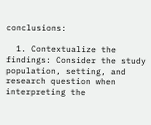conclusions:

  1. Contextualize the findings: Consider the study population, setting, and research question when interpreting the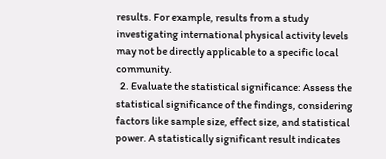results. For example, results from a study investigating international physical activity levels may not be directly applicable to a specific local community.
  2. Evaluate the statistical significance: Assess the statistical significance of the findings, considering factors like sample size, effect size, and statistical power. A statistically significant result indicates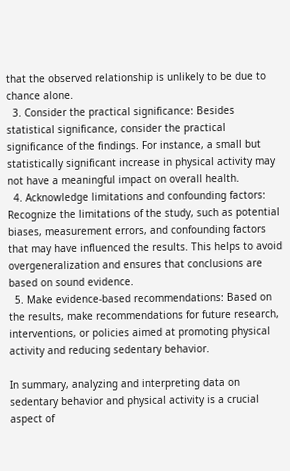that the observed relationship is unlikely to be due to chance alone.
  3. Consider the practical significance: Besides statistical significance, consider the practical significance of the findings. For instance, a small but statistically significant increase in physical activity may not have a meaningful impact on overall health.
  4. Acknowledge limitations and confounding factors: Recognize the limitations of the study, such as potential biases, measurement errors, and confounding factors that may have influenced the results. This helps to avoid overgeneralization and ensures that conclusions are based on sound evidence.
  5. Make evidence-based recommendations: Based on the results, make recommendations for future research, interventions, or policies aimed at promoting physical activity and reducing sedentary behavior.

In summary, analyzing and interpreting data on sedentary behavior and physical activity is a crucial aspect of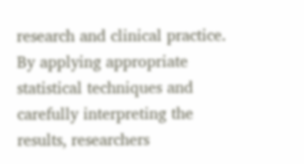research and clinical practice. By applying appropriate statistical techniques and carefully interpreting the results, researchers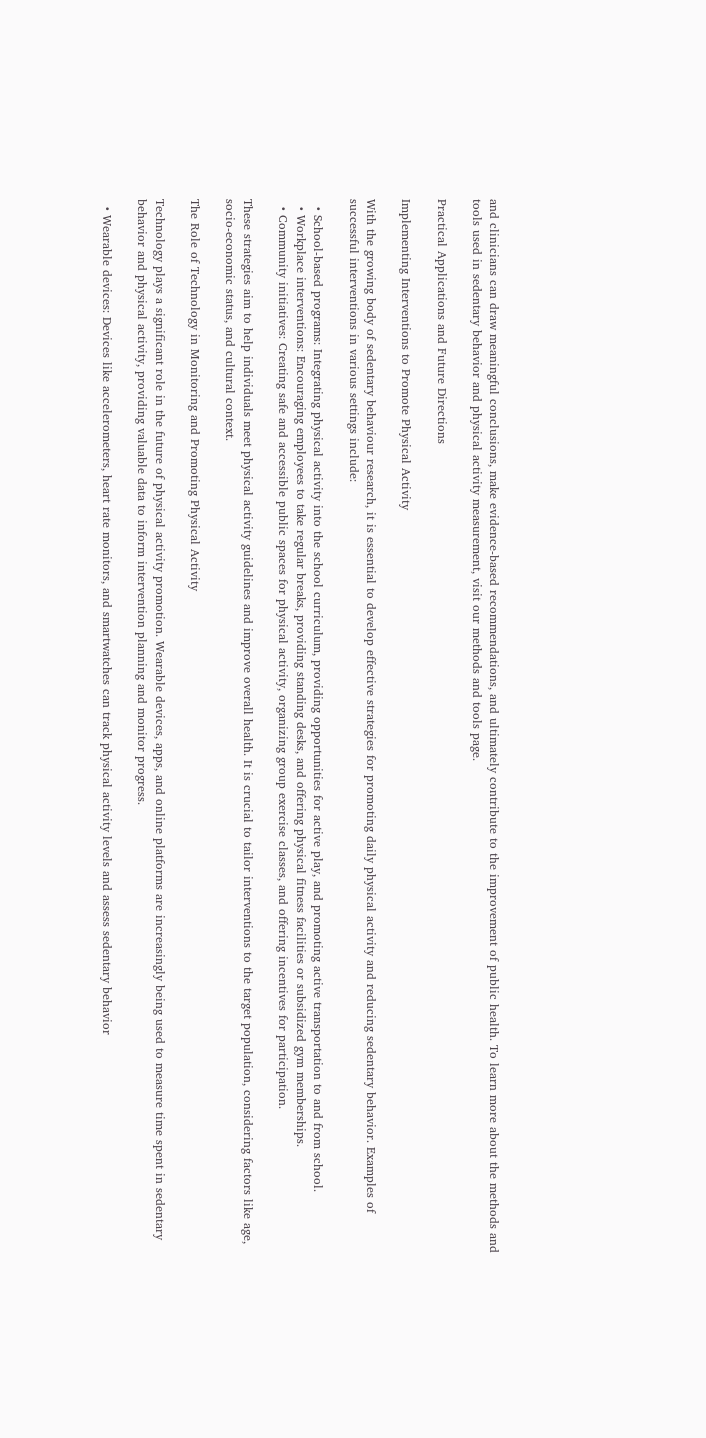and clinicians can draw meaningful conclusions, make evidence-based recommendations, and ultimately contribute to the improvement of public health. To learn more about the methods and tools used in sedentary behavior and physical activity measurement, visit our methods and tools page.

Practical Applications and Future Directions

Implementing Interventions to Promote Physical Activity

With the growing body of sedentary behaviour research, it is essential to develop effective strategies for promoting daily physical activity and reducing sedentary behavior. Examples of successful interventions in various settings include:

  • School-based programs: Integrating physical activity into the school curriculum, providing opportunities for active play, and promoting active transportation to and from school.
  • Workplace interventions: Encouraging employees to take regular breaks, providing standing desks, and offering physical fitness facilities or subsidized gym memberships.
  • Community initiatives: Creating safe and accessible public spaces for physical activity, organizing group exercise classes, and offering incentives for participation.

These strategies aim to help individuals meet physical activity guidelines and improve overall health. It is crucial to tailor interventions to the target population, considering factors like age, socio-economic status, and cultural context.

The Role of Technology in Monitoring and Promoting Physical Activity

Technology plays a significant role in the future of physical activity promotion. Wearable devices, apps, and online platforms are increasingly being used to measure time spent in sedentary behavior and physical activity, providing valuable data to inform intervention planning and monitor progress.

  • Wearable devices: Devices like accelerometers, heart rate monitors, and smartwatches can track physical activity levels and assess sedentary behavior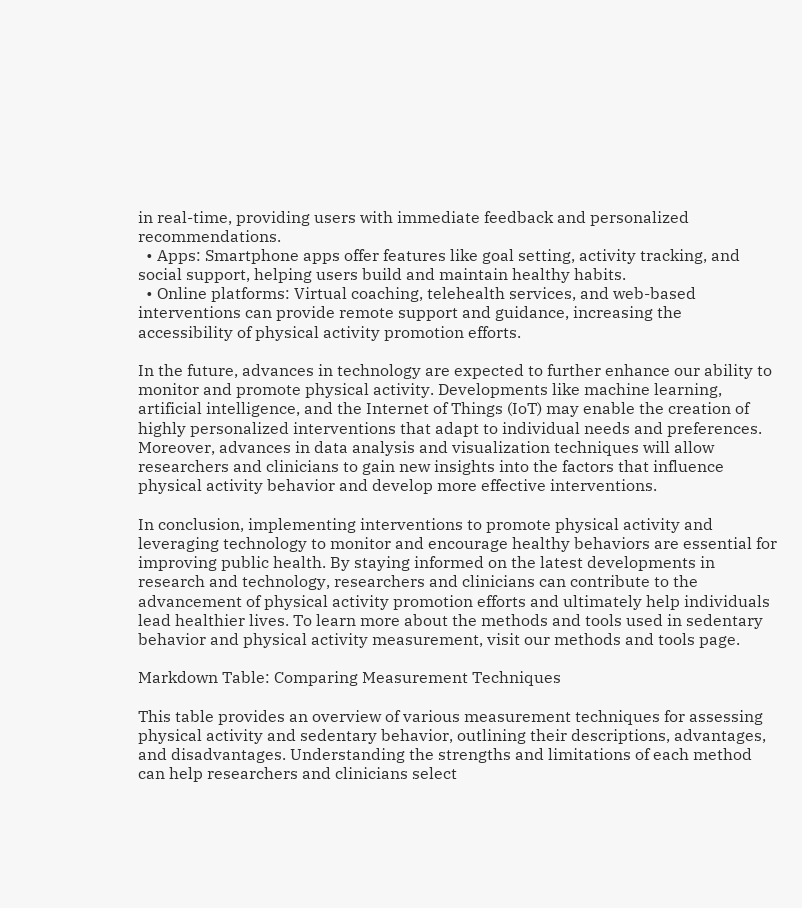in real-time, providing users with immediate feedback and personalized recommendations.
  • Apps: Smartphone apps offer features like goal setting, activity tracking, and social support, helping users build and maintain healthy habits.
  • Online platforms: Virtual coaching, telehealth services, and web-based interventions can provide remote support and guidance, increasing the accessibility of physical activity promotion efforts.

In the future, advances in technology are expected to further enhance our ability to monitor and promote physical activity. Developments like machine learning, artificial intelligence, and the Internet of Things (IoT) may enable the creation of highly personalized interventions that adapt to individual needs and preferences. Moreover, advances in data analysis and visualization techniques will allow researchers and clinicians to gain new insights into the factors that influence physical activity behavior and develop more effective interventions.

In conclusion, implementing interventions to promote physical activity and leveraging technology to monitor and encourage healthy behaviors are essential for improving public health. By staying informed on the latest developments in research and technology, researchers and clinicians can contribute to the advancement of physical activity promotion efforts and ultimately help individuals lead healthier lives. To learn more about the methods and tools used in sedentary behavior and physical activity measurement, visit our methods and tools page.

Markdown Table: Comparing Measurement Techniques

This table provides an overview of various measurement techniques for assessing physical activity and sedentary behavior, outlining their descriptions, advantages, and disadvantages. Understanding the strengths and limitations of each method can help researchers and clinicians select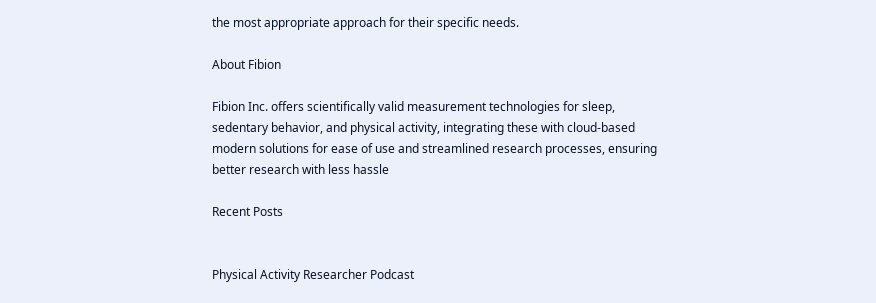the most appropriate approach for their specific needs.

About Fibion

Fibion Inc. offers scientifically valid measurement technologies for sleep, sedentary behavior, and physical activity, integrating these with cloud-based modern solutions for ease of use and streamlined research processes, ensuring better research with less hassle

Recent Posts


Physical Activity Researcher Podcast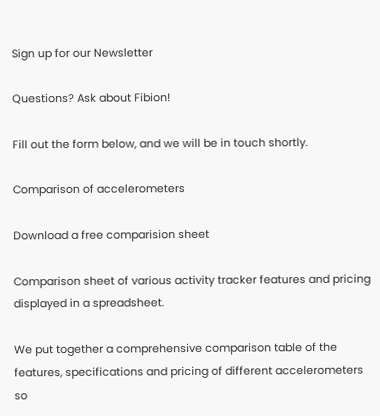Sign up for our Newsletter

Questions? Ask about Fibion!

Fill out the form below, and we will be in touch shortly.

Comparison of accelerometers

Download a free comparision sheet

Comparison sheet of various activity tracker features and pricing displayed in a spreadsheet.

We put together a comprehensive comparison table of the features, specifications and pricing of different accelerometers so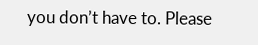you don’t have to. Please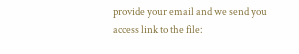provide your email and we send you access link to the file: